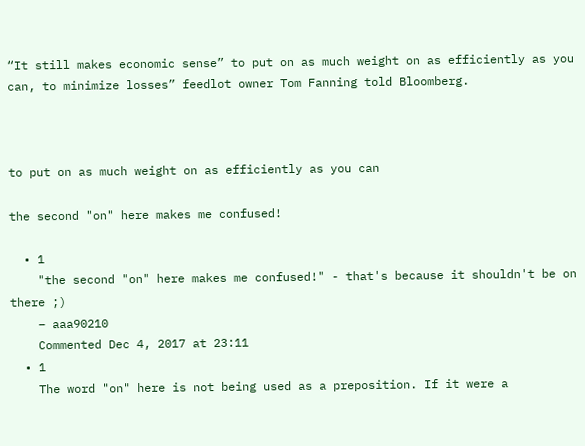“It still makes economic sense” to put on as much weight on as efficiently as you can, to minimize losses” feedlot owner Tom Fanning told Bloomberg.



to put on as much weight on as efficiently as you can

the second "on" here makes me confused!

  • 1
    "the second "on" here makes me confused!" - that's because it shouldn't be on there ;)
    – aaa90210
    Commented Dec 4, 2017 at 23:11
  • 1
    The word "on" here is not being used as a preposition. If it were a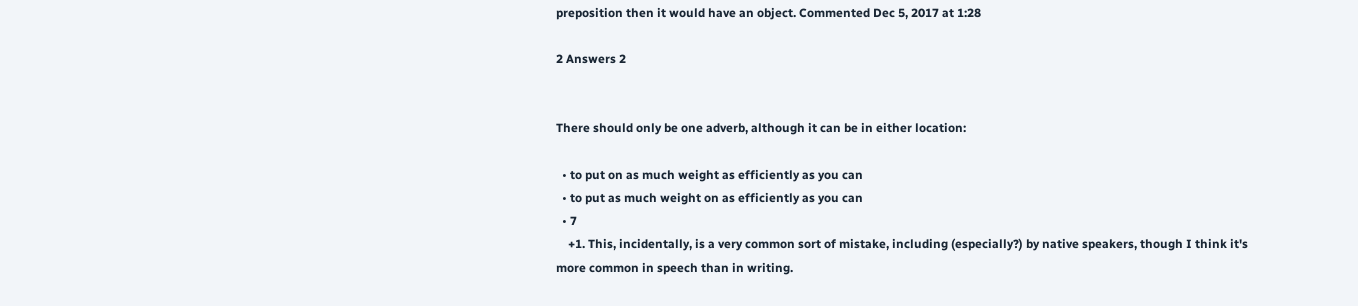preposition then it would have an object. Commented Dec 5, 2017 at 1:28

2 Answers 2


There should only be one adverb, although it can be in either location:

  • to put on as much weight as efficiently as you can
  • to put as much weight on as efficiently as you can
  • 7
    +1. This, incidentally, is a very common sort of mistake, including (especially?) by native speakers, though I think it's more common in speech than in writing.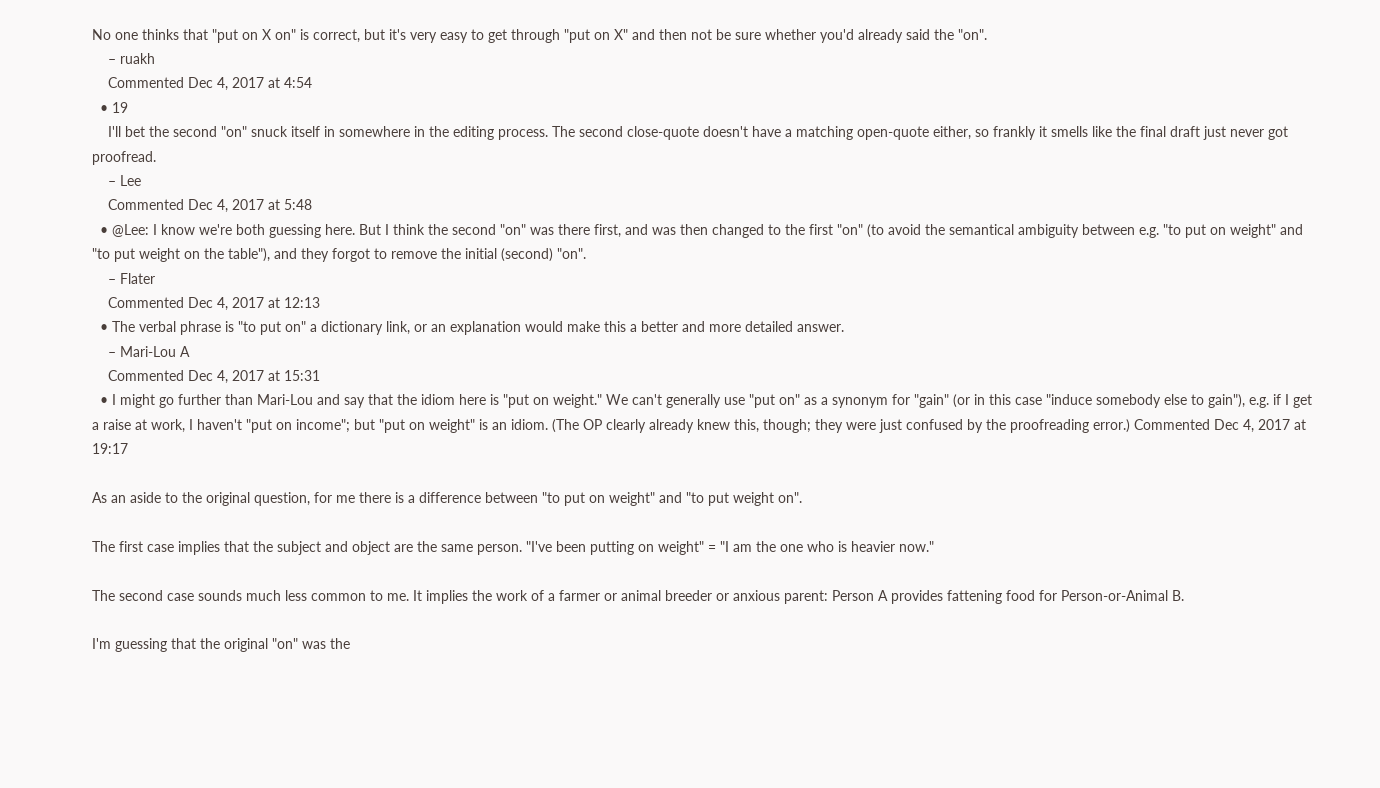No one thinks that "put on X on" is correct, but it's very easy to get through "put on X" and then not be sure whether you'd already said the "on".
    – ruakh
    Commented Dec 4, 2017 at 4:54
  • 19
    I'll bet the second "on" snuck itself in somewhere in the editing process. The second close-quote doesn't have a matching open-quote either, so frankly it smells like the final draft just never got proofread.
    – Lee
    Commented Dec 4, 2017 at 5:48
  • @Lee: I know we're both guessing here. But I think the second "on" was there first, and was then changed to the first "on" (to avoid the semantical ambiguity between e.g. "to put on weight" and "to put weight on the table"), and they forgot to remove the initial (second) "on".
    – Flater
    Commented Dec 4, 2017 at 12:13
  • The verbal phrase is "to put on" a dictionary link, or an explanation would make this a better and more detailed answer.
    – Mari-Lou A
    Commented Dec 4, 2017 at 15:31
  • I might go further than Mari-Lou and say that the idiom here is "put on weight." We can't generally use "put on" as a synonym for "gain" (or in this case "induce somebody else to gain"), e.g. if I get a raise at work, I haven't "put on income"; but "put on weight" is an idiom. (The OP clearly already knew this, though; they were just confused by the proofreading error.) Commented Dec 4, 2017 at 19:17

As an aside to the original question, for me there is a difference between "to put on weight" and "to put weight on".

The first case implies that the subject and object are the same person. "I've been putting on weight" = "I am the one who is heavier now."

The second case sounds much less common to me. It implies the work of a farmer or animal breeder or anxious parent: Person A provides fattening food for Person-or-Animal B.

I'm guessing that the original "on" was the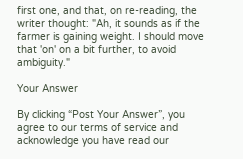first one, and that, on re-reading, the writer thought: "Ah, it sounds as if the farmer is gaining weight. I should move that 'on' on a bit further, to avoid ambiguity."

Your Answer

By clicking “Post Your Answer”, you agree to our terms of service and acknowledge you have read our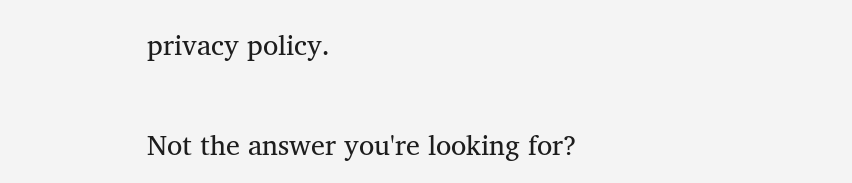privacy policy.

Not the answer you're looking for?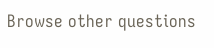Browse other questions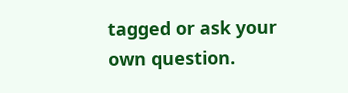tagged or ask your own question.